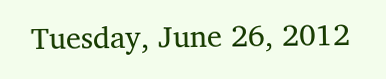Tuesday, June 26, 2012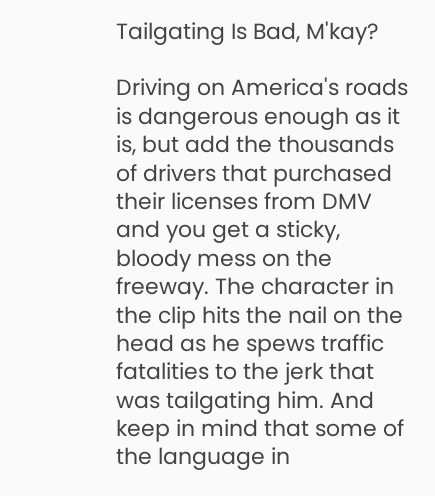Tailgating Is Bad, M'kay?

Driving on America's roads is dangerous enough as it is, but add the thousands of drivers that purchased their licenses from DMV and you get a sticky, bloody mess on the freeway. The character in the clip hits the nail on the head as he spews traffic fatalities to the jerk that was tailgating him. And keep in mind that some of the language in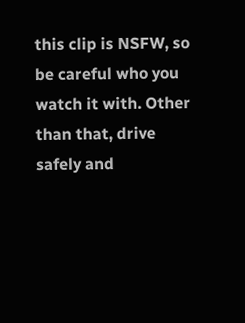this clip is NSFW, so be careful who you watch it with. Other than that, drive safely and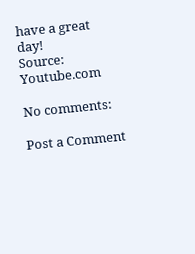have a great day!
Source: Youtube.com

No comments:

Post a Comment